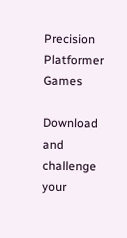Precision Platformer Games

Download and challenge your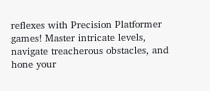reflexes with Precision Platformer games! Master intricate levels, navigate treacherous obstacles, and hone your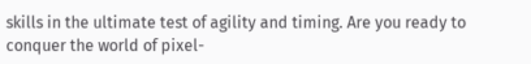skills in the ultimate test of agility and timing. Are you ready to conquer the world of pixel-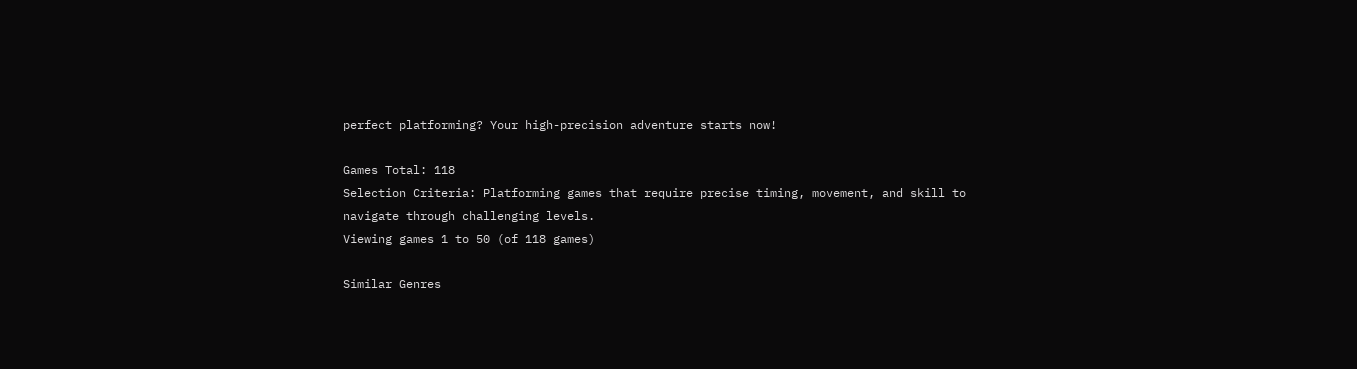perfect platforming? Your high-precision adventure starts now!

Games Total: 118
Selection Criteria: Platforming games that require precise timing, movement, and skill to navigate through challenging levels.
Viewing games 1 to 50 (of 118 games)

Similar Genres